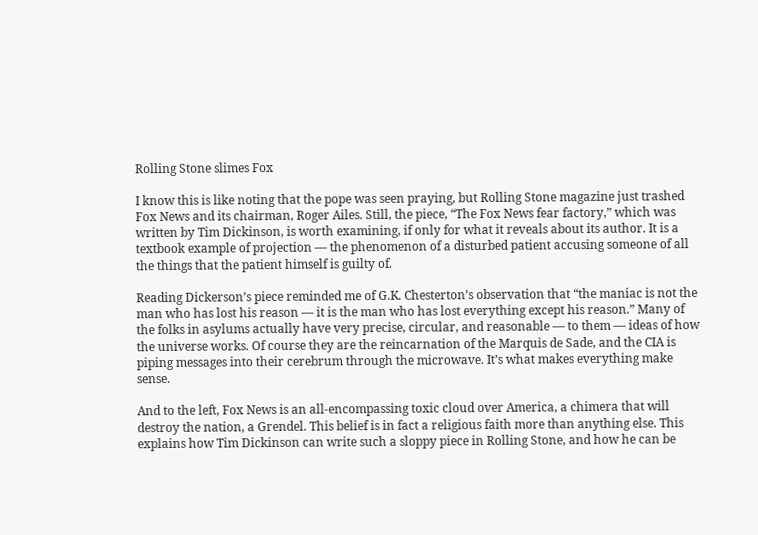Rolling Stone slimes Fox

I know this is like noting that the pope was seen praying, but Rolling Stone magazine just trashed Fox News and its chairman, Roger Ailes. Still, the piece, “The Fox News fear factory,” which was written by Tim Dickinson, is worth examining, if only for what it reveals about its author. It is a textbook example of projection — the phenomenon of a disturbed patient accusing someone of all the things that the patient himself is guilty of.

Reading Dickerson’s piece reminded me of G.K. Chesterton’s observation that “the maniac is not the man who has lost his reason — it is the man who has lost everything except his reason.” Many of the folks in asylums actually have very precise, circular, and reasonable — to them — ideas of how the universe works. Of course they are the reincarnation of the Marquis de Sade, and the CIA is piping messages into their cerebrum through the microwave. It’s what makes everything make sense.

And to the left, Fox News is an all-encompassing toxic cloud over America, a chimera that will destroy the nation, a Grendel. This belief is in fact a religious faith more than anything else. This explains how Tim Dickinson can write such a sloppy piece in Rolling Stone, and how he can be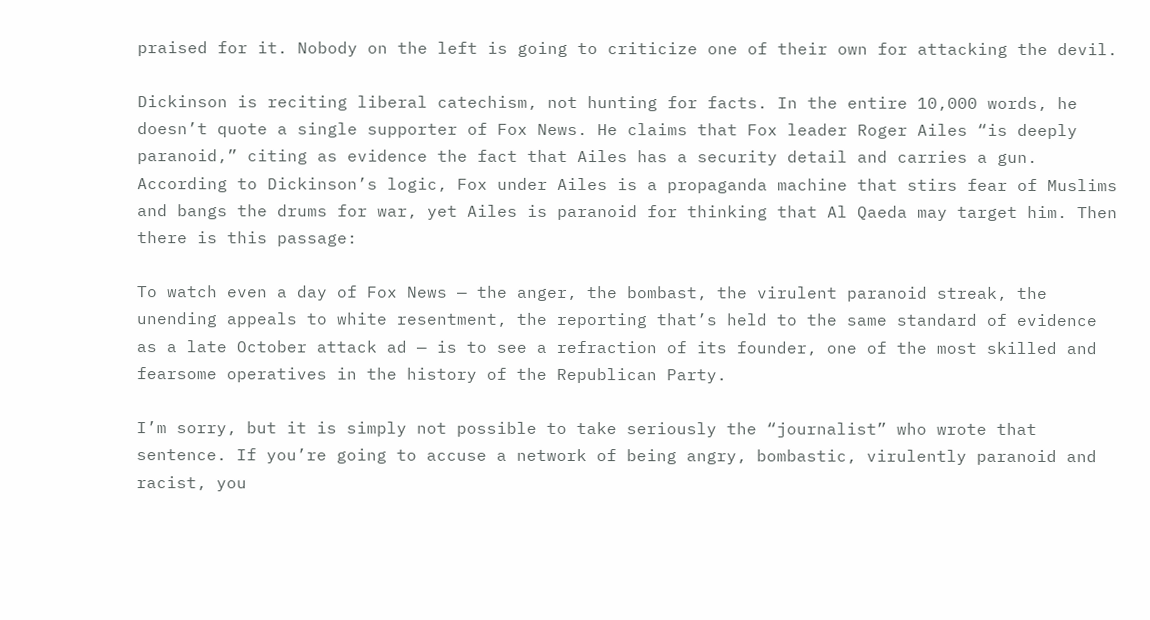praised for it. Nobody on the left is going to criticize one of their own for attacking the devil.

Dickinson is reciting liberal catechism, not hunting for facts. In the entire 10,000 words, he doesn’t quote a single supporter of Fox News. He claims that Fox leader Roger Ailes “is deeply paranoid,” citing as evidence the fact that Ailes has a security detail and carries a gun. According to Dickinson’s logic, Fox under Ailes is a propaganda machine that stirs fear of Muslims and bangs the drums for war, yet Ailes is paranoid for thinking that Al Qaeda may target him. Then there is this passage:

To watch even a day of Fox News — the anger, the bombast, the virulent paranoid streak, the unending appeals to white resentment, the reporting that’s held to the same standard of evidence as a late October attack ad — is to see a refraction of its founder, one of the most skilled and fearsome operatives in the history of the Republican Party.

I’m sorry, but it is simply not possible to take seriously the “journalist” who wrote that sentence. If you’re going to accuse a network of being angry, bombastic, virulently paranoid and racist, you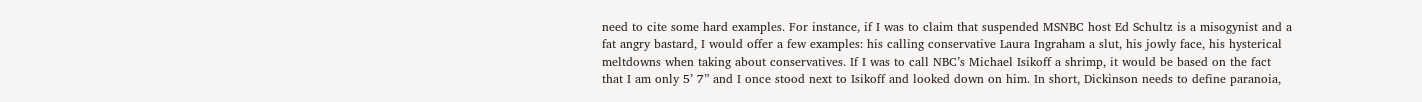need to cite some hard examples. For instance, if I was to claim that suspended MSNBC host Ed Schultz is a misogynist and a fat angry bastard, I would offer a few examples: his calling conservative Laura Ingraham a slut, his jowly face, his hysterical meltdowns when taking about conservatives. If I was to call NBC’s Michael Isikoff a shrimp, it would be based on the fact that I am only 5’ 7” and I once stood next to Isikoff and looked down on him. In short, Dickinson needs to define paranoia,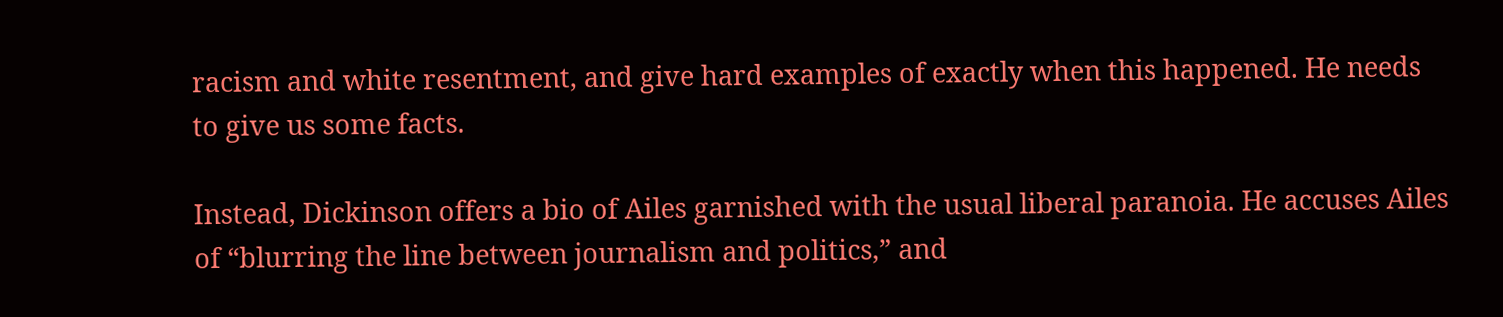racism and white resentment, and give hard examples of exactly when this happened. He needs to give us some facts.

Instead, Dickinson offers a bio of Ailes garnished with the usual liberal paranoia. He accuses Ailes of “blurring the line between journalism and politics,” and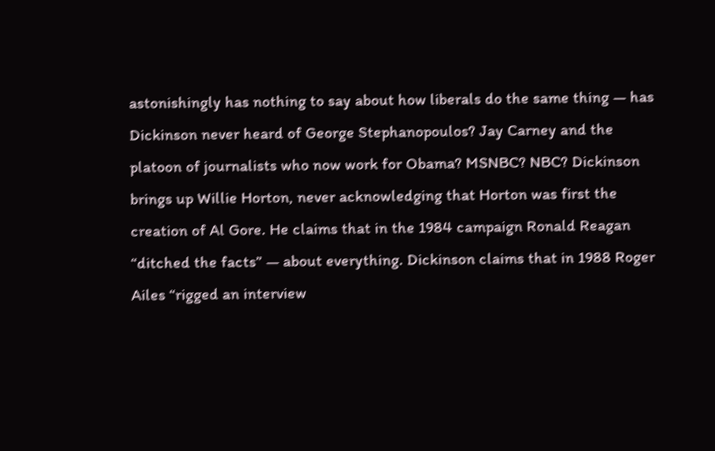astonishingly has nothing to say about how liberals do the same thing — has Dickinson never heard of George Stephanopoulos? Jay Carney and the platoon of journalists who now work for Obama? MSNBC? NBC? Dickinson brings up Willie Horton, never acknowledging that Horton was first the creation of Al Gore. He claims that in the 1984 campaign Ronald Reagan “ditched the facts” — about everything. Dickinson claims that in 1988 Roger Ailes “rigged an interview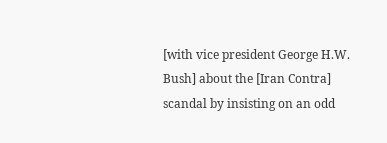[with vice president George H.W. Bush] about the [Iran Contra] scandal by insisting on an odd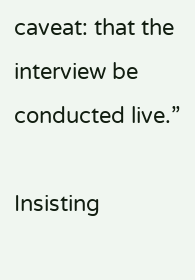caveat: that the interview be conducted live.”

Insisting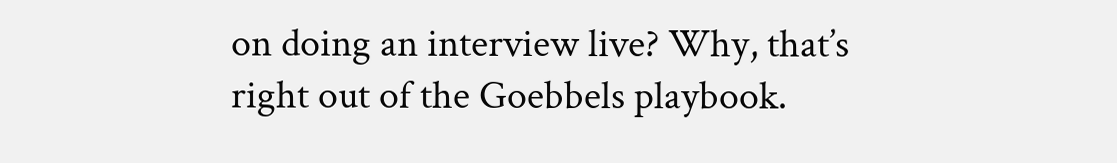on doing an interview live? Why, that’s right out of the Goebbels playbook.